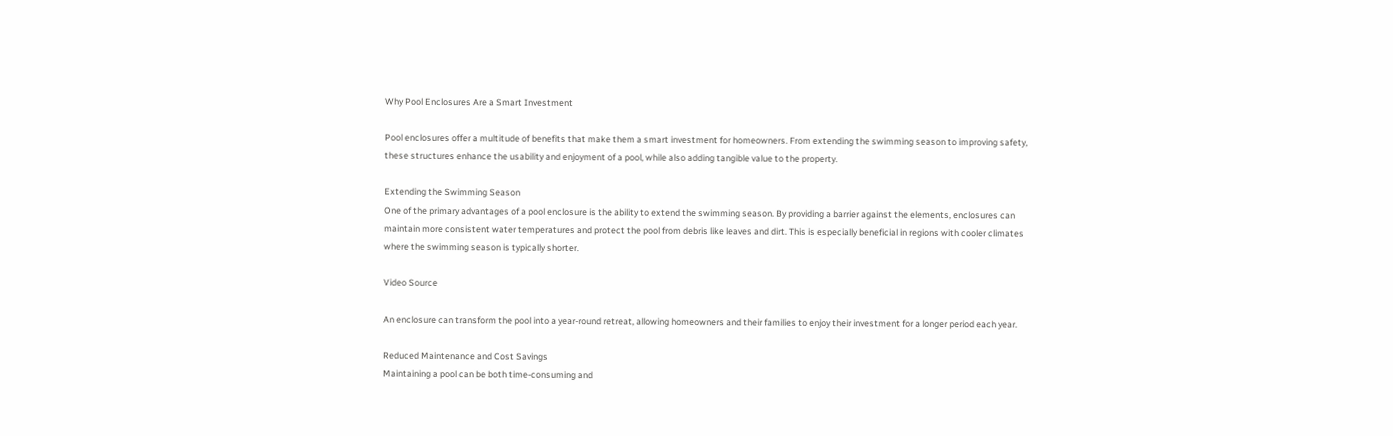Why Pool Enclosures Are a Smart Investment

Pool enclosures offer a multitude of benefits that make them a smart investment for homeowners. From extending the swimming season to improving safety, these structures enhance the usability and enjoyment of a pool, while also adding tangible value to the property.

Extending the Swimming Season
One of the primary advantages of a pool enclosure is the ability to extend the swimming season. By providing a barrier against the elements, enclosures can maintain more consistent water temperatures and protect the pool from debris like leaves and dirt. This is especially beneficial in regions with cooler climates where the swimming season is typically shorter.

Video Source

An enclosure can transform the pool into a year-round retreat, allowing homeowners and their families to enjoy their investment for a longer period each year.

Reduced Maintenance and Cost Savings
Maintaining a pool can be both time-consuming and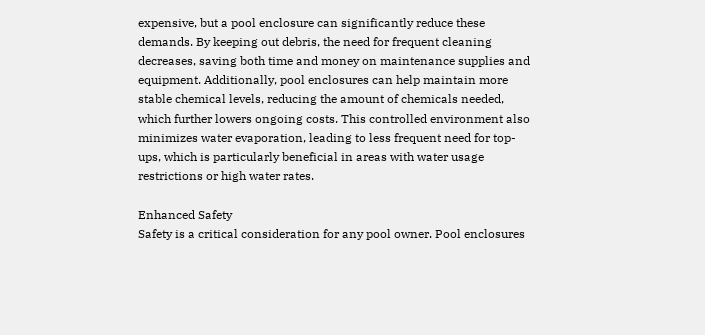expensive, but a pool enclosure can significantly reduce these demands. By keeping out debris, the need for frequent cleaning decreases, saving both time and money on maintenance supplies and equipment. Additionally, pool enclosures can help maintain more stable chemical levels, reducing the amount of chemicals needed, which further lowers ongoing costs. This controlled environment also minimizes water evaporation, leading to less frequent need for top-ups, which is particularly beneficial in areas with water usage restrictions or high water rates.

Enhanced Safety
Safety is a critical consideration for any pool owner. Pool enclosures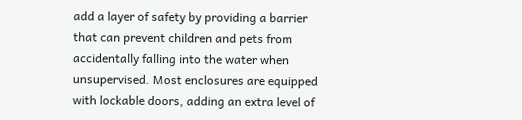add a layer of safety by providing a barrier that can prevent children and pets from accidentally falling into the water when unsupervised. Most enclosures are equipped with lockable doors, adding an extra level of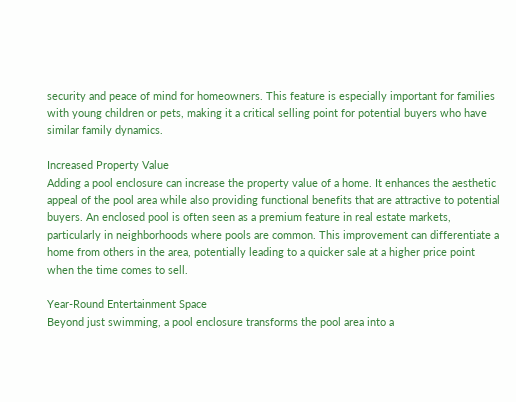security and peace of mind for homeowners. This feature is especially important for families with young children or pets, making it a critical selling point for potential buyers who have similar family dynamics.

Increased Property Value
Adding a pool enclosure can increase the property value of a home. It enhances the aesthetic appeal of the pool area while also providing functional benefits that are attractive to potential buyers. An enclosed pool is often seen as a premium feature in real estate markets, particularly in neighborhoods where pools are common. This improvement can differentiate a home from others in the area, potentially leading to a quicker sale at a higher price point when the time comes to sell.

Year-Round Entertainment Space
Beyond just swimming, a pool enclosure transforms the pool area into a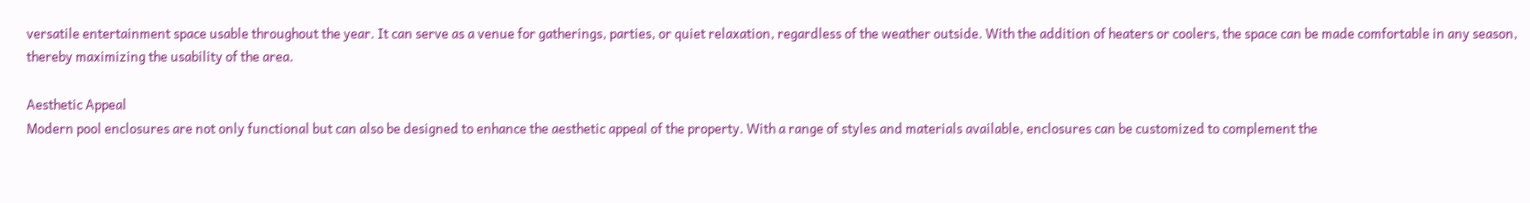versatile entertainment space usable throughout the year. It can serve as a venue for gatherings, parties, or quiet relaxation, regardless of the weather outside. With the addition of heaters or coolers, the space can be made comfortable in any season, thereby maximizing the usability of the area.

Aesthetic Appeal
Modern pool enclosures are not only functional but can also be designed to enhance the aesthetic appeal of the property. With a range of styles and materials available, enclosures can be customized to complement the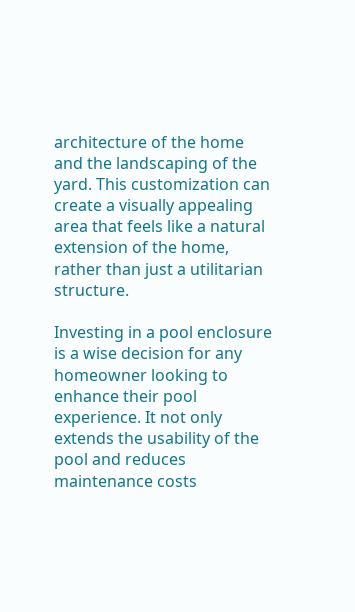architecture of the home and the landscaping of the yard. This customization can create a visually appealing area that feels like a natural extension of the home, rather than just a utilitarian structure.

Investing in a pool enclosure is a wise decision for any homeowner looking to enhance their pool experience. It not only extends the usability of the pool and reduces maintenance costs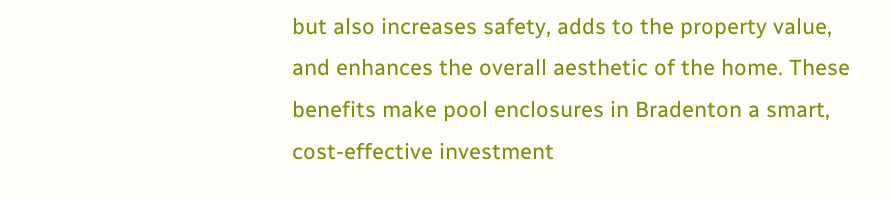but also increases safety, adds to the property value, and enhances the overall aesthetic of the home. These benefits make pool enclosures in Bradenton a smart, cost-effective investment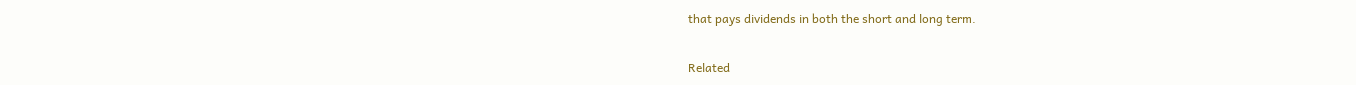that pays dividends in both the short and long term.

Related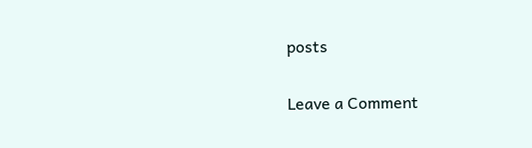posts

Leave a Comment